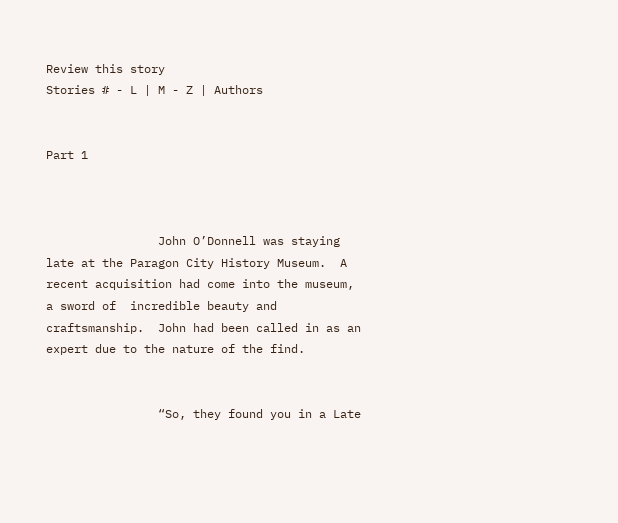Review this story                                                            Stories # - L | M - Z | Authors


Part 1



                John O’Donnell was staying late at the Paragon City History Museum.  A recent acquisition had come into the museum, a sword of  incredible beauty and craftsmanship.  John had been called in as an expert due to the nature of the find.


                “So, they found you in a Late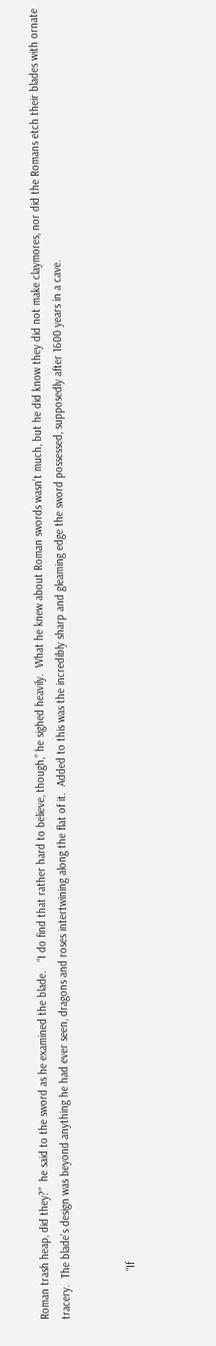Roman trash heap, did they?”  he said to the sword as he examined the blade.   “I do find that rather hard to believe, though,” he sighed heavily.  What he knew about Roman swords wasn’t much, but he did know they did not make claymores, nor did the Romans etch their blades with ornate tracery.  The blade’s design was beyond anything he had ever seen, dragons and roses intertwining along the flat of it.  Added to this was the incredibly sharp and gleaming edge the sword possessed, supposedly after 1600 years in a cave.


                “If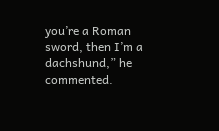you’re a Roman sword, then I’m a dachshund,” he commented.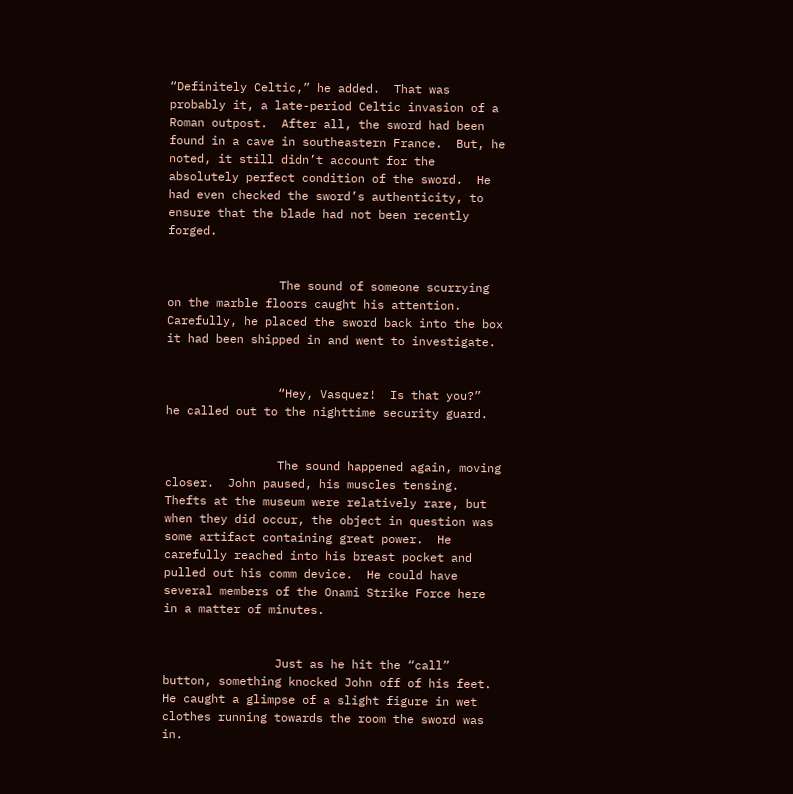“Definitely Celtic,” he added.  That was probably it, a late-period Celtic invasion of a Roman outpost.  After all, the sword had been found in a cave in southeastern France.  But, he noted, it still didn’t account for the absolutely perfect condition of the sword.  He had even checked the sword’s authenticity, to ensure that the blade had not been recently forged.


                The sound of someone scurrying on the marble floors caught his attention.  Carefully, he placed the sword back into the box it had been shipped in and went to investigate.


                “Hey, Vasquez!  Is that you?”  he called out to the nighttime security guard.


                The sound happened again, moving closer.  John paused, his muscles tensing.  Thefts at the museum were relatively rare, but when they did occur, the object in question was some artifact containing great power.  He carefully reached into his breast pocket and pulled out his comm device.  He could have several members of the Onami Strike Force here in a matter of minutes.


                Just as he hit the “call” button, something knocked John off of his feet.  He caught a glimpse of a slight figure in wet clothes running towards the room the sword was in.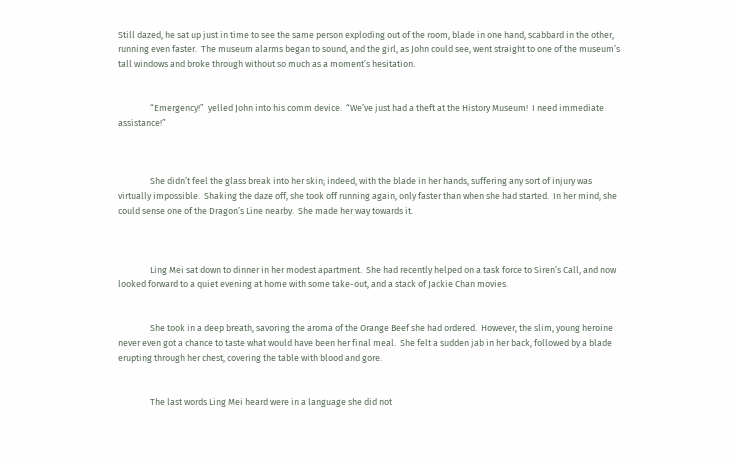Still dazed, he sat up just in time to see the same person exploding out of the room, blade in one hand, scabbard in the other, running even faster.  The museum alarms began to sound, and the girl, as John could see, went straight to one of the museum’s tall windows and broke through without so much as a moment’s hesitation.


                “Emergency!”  yelled John into his comm device.  “We’ve just had a theft at the History Museum!  I need immediate assistance!”



                She didn’t feel the glass break into her skin; indeed, with the blade in her hands, suffering any sort of injury was virtually impossible.  Shaking the daze off, she took off running again, only faster than when she had started.  In her mind, she could sense one of the Dragon’s Line nearby.  She made her way towards it.



                Ling Mei sat down to dinner in her modest apartment.  She had recently helped on a task force to Siren’s Call, and now looked forward to a quiet evening at home with some take-out, and a stack of Jackie Chan movies.


                She took in a deep breath, savoring the aroma of the Orange Beef she had ordered.  However, the slim, young heroine never even got a chance to taste what would have been her final meal.  She felt a sudden jab in her back, followed by a blade erupting through her chest, covering the table with blood and gore.


                The last words Ling Mei heard were in a language she did not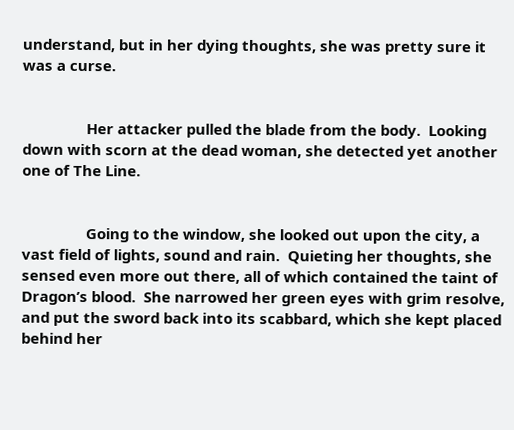understand, but in her dying thoughts, she was pretty sure it was a curse.


                Her attacker pulled the blade from the body.  Looking down with scorn at the dead woman, she detected yet another one of The Line.


                Going to the window, she looked out upon the city, a vast field of lights, sound and rain.  Quieting her thoughts, she sensed even more out there, all of which contained the taint of Dragon’s blood.  She narrowed her green eyes with grim resolve, and put the sword back into its scabbard, which she kept placed behind her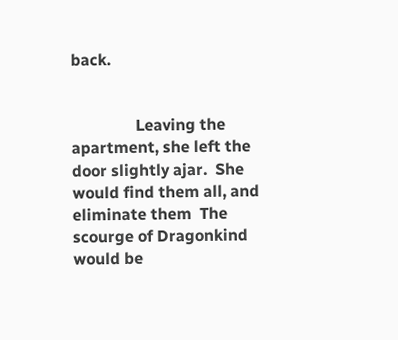back.


                Leaving the apartment, she left the door slightly ajar.  She would find them all, and eliminate them  The scourge of Dragonkind would be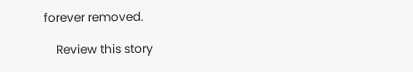forever removed.

    Review this story